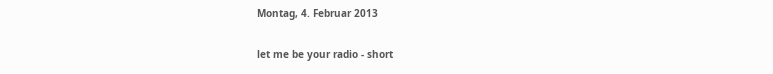Montag, 4. Februar 2013

let me be your radio - short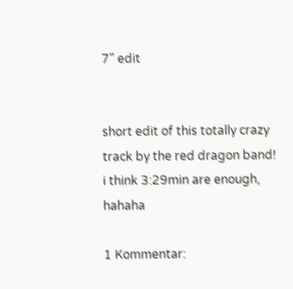7" edit


short edit of this totally crazy track by the red dragon band!
i think 3:29min are enough, hahaha

1 Kommentar: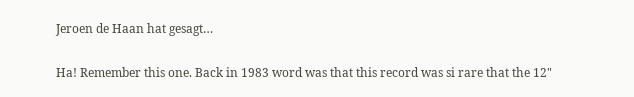Jeroen de Haan hat gesagt…

Ha! Remember this one. Back in 1983 word was that this record was si rare that the 12"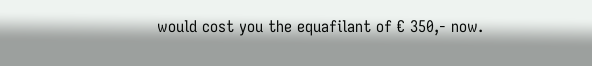would cost you the equafilant of € 350,- now.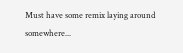Must have some remix laying around somewhere...